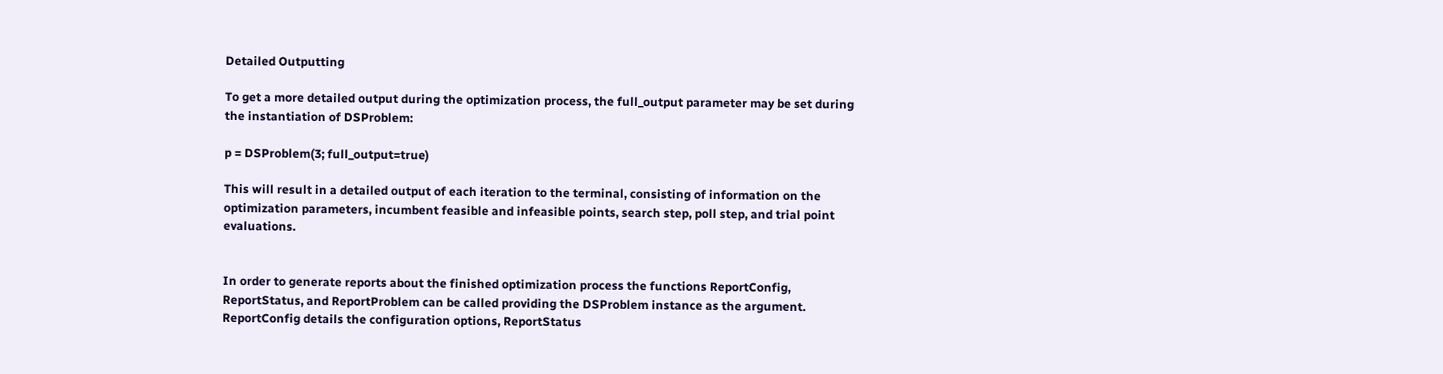Detailed Outputting

To get a more detailed output during the optimization process, the full_output parameter may be set during the instantiation of DSProblem:

p = DSProblem(3; full_output=true)

This will result in a detailed output of each iteration to the terminal, consisting of information on the optimization parameters, incumbent feasible and infeasible points, search step, poll step, and trial point evaluations.


In order to generate reports about the finished optimization process the functions ReportConfig, ReportStatus, and ReportProblem can be called providing the DSProblem instance as the argument. ReportConfig details the configuration options, ReportStatus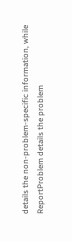details the non-problem-specific information, while ReportProblem details the problem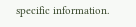specific information.